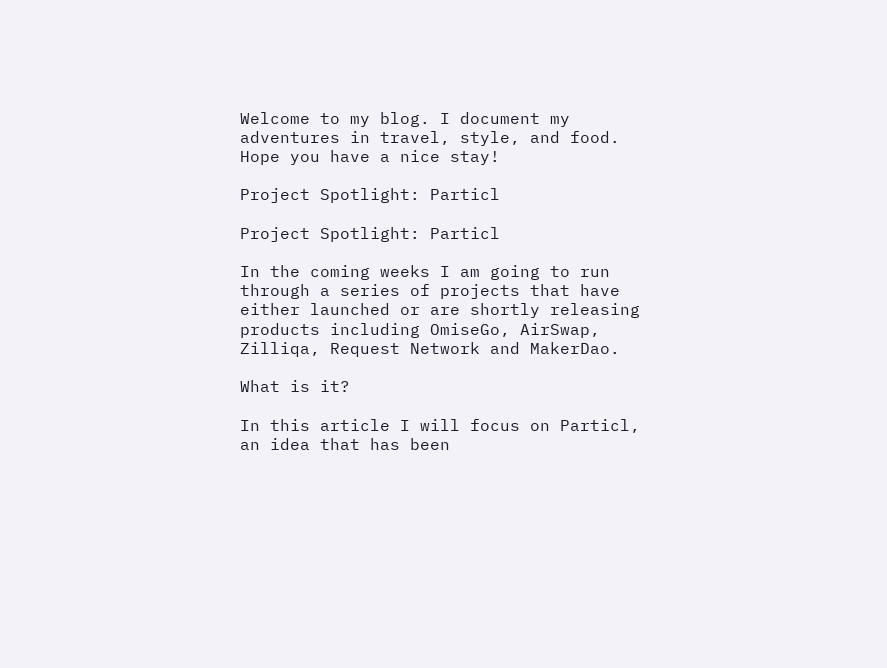Welcome to my blog. I document my adventures in travel, style, and food. Hope you have a nice stay!

Project Spotlight: Particl

Project Spotlight: Particl

In the coming weeks I am going to run through a series of projects that have either launched or are shortly releasing products including OmiseGo, AirSwap, Zilliqa, Request Network and MakerDao.

What is it?

In this article I will focus on Particl, an idea that has been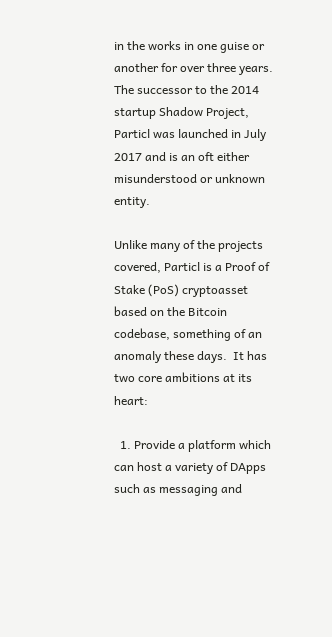in the works in one guise or another for over three years. The successor to the 2014 startup Shadow Project, Particl was launched in July 2017 and is an oft either misunderstood or unknown entity.

Unlike many of the projects covered, Particl is a Proof of Stake (PoS) cryptoasset based on the Bitcoin codebase, something of an anomaly these days.  It has two core ambitions at its heart:

  1. Provide a platform which can host a variety of DApps such as messaging and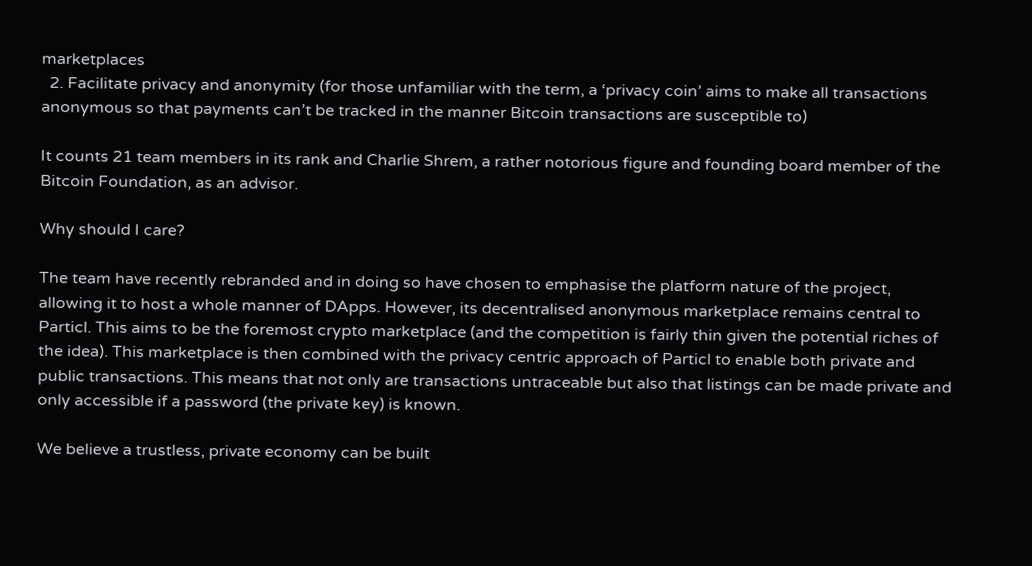marketplaces
  2. Facilitate privacy and anonymity (for those unfamiliar with the term, a ‘privacy coin’ aims to make all transactions anonymous so that payments can’t be tracked in the manner Bitcoin transactions are susceptible to)

It counts 21 team members in its rank and Charlie Shrem, a rather notorious figure and founding board member of the Bitcoin Foundation, as an advisor.

Why should I care?

The team have recently rebranded and in doing so have chosen to emphasise the platform nature of the project, allowing it to host a whole manner of DApps. However, its decentralised anonymous marketplace remains central to Particl. This aims to be the foremost crypto marketplace (and the competition is fairly thin given the potential riches of the idea). This marketplace is then combined with the privacy centric approach of Particl to enable both private and public transactions. This means that not only are transactions untraceable but also that listings can be made private and only accessible if a password (the private key) is known.

We believe a trustless, private economy can be built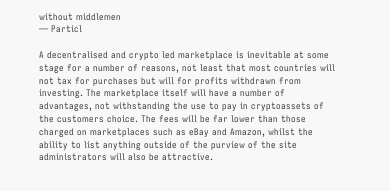without middlemen
— Particl

A decentralised and crypto led marketplace is inevitable at some stage for a number of reasons, not least that most countries will not tax for purchases but will for profits withdrawn from investing. The marketplace itself will have a number of advantages, not withstanding the use to pay in cryptoassets of the customers choice. The fees will be far lower than those charged on marketplaces such as eBay and Amazon, whilst the ability to list anything outside of the purview of the site administrators will also be attractive.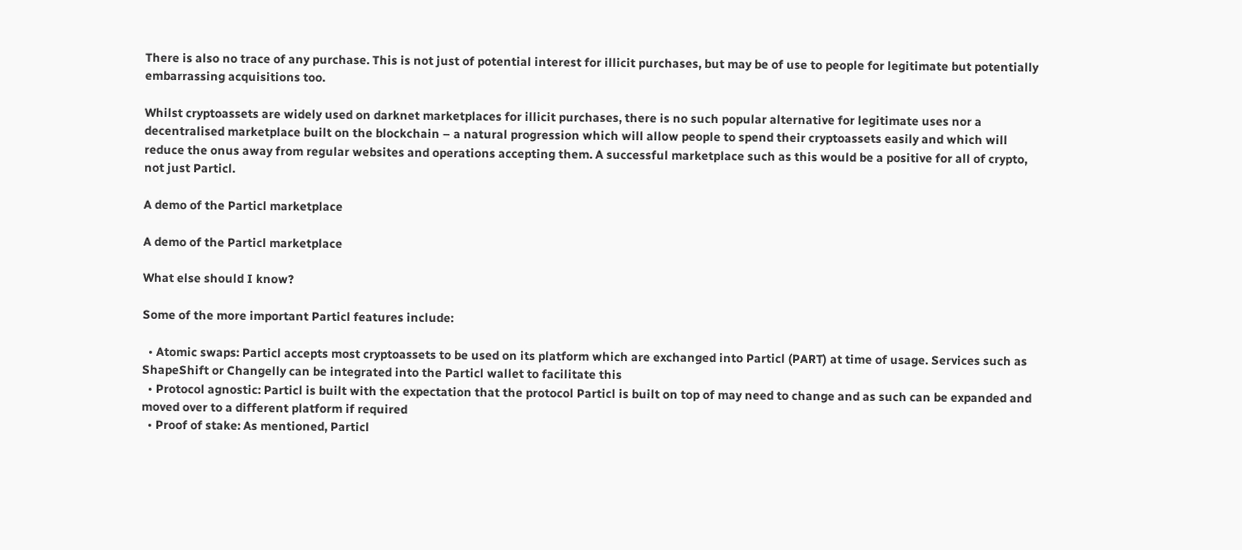There is also no trace of any purchase. This is not just of potential interest for illicit purchases, but may be of use to people for legitimate but potentially embarrassing acquisitions too.

Whilst cryptoassets are widely used on darknet marketplaces for illicit purchases, there is no such popular alternative for legitimate uses nor a decentralised marketplace built on the blockchain – a natural progression which will allow people to spend their cryptoassets easily and which will reduce the onus away from regular websites and operations accepting them. A successful marketplace such as this would be a positive for all of crypto, not just Particl.

A demo of the Particl marketplace

A demo of the Particl marketplace

What else should I know?

Some of the more important Particl features include:

  • Atomic swaps: Particl accepts most cryptoassets to be used on its platform which are exchanged into Particl (PART) at time of usage. Services such as ShapeShift or Changelly can be integrated into the Particl wallet to facilitate this
  • Protocol agnostic: Particl is built with the expectation that the protocol Particl is built on top of may need to change and as such can be expanded and moved over to a different platform if required
  • Proof of stake: As mentioned, Particl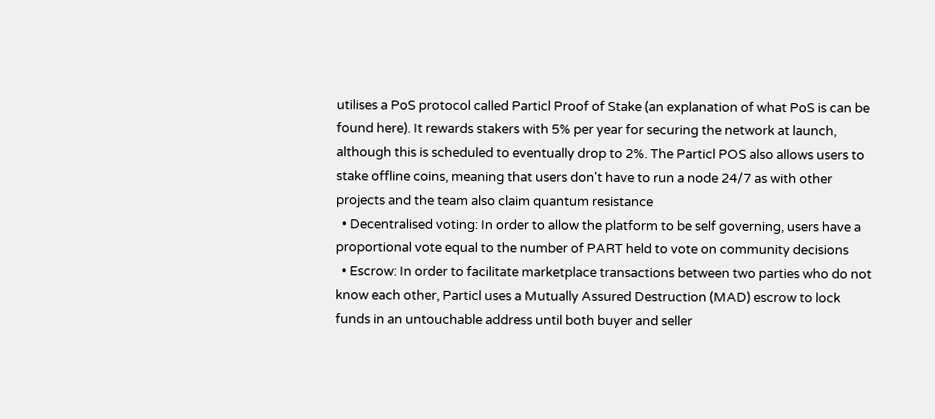utilises a PoS protocol called Particl Proof of Stake (an explanation of what PoS is can be found here). It rewards stakers with 5% per year for securing the network at launch, although this is scheduled to eventually drop to 2%. The Particl POS also allows users to stake offline coins, meaning that users don't have to run a node 24/7 as with other projects and the team also claim quantum resistance
  • Decentralised voting: In order to allow the platform to be self governing, users have a proportional vote equal to the number of PART held to vote on community decisions
  • Escrow: In order to facilitate marketplace transactions between two parties who do not know each other, Particl uses a Mutually Assured Destruction (MAD) escrow to lock funds in an untouchable address until both buyer and seller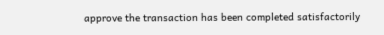approve the transaction has been completed satisfactorily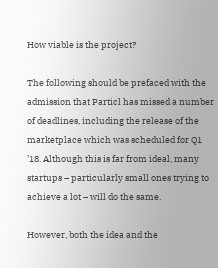How viable is the project?

The following should be prefaced with the admission that Particl has missed a number of deadlines, including the release of the marketplace which was scheduled for Q1 ’18. Although this is far from ideal, many startups – particularly small ones trying to achieve a lot – will do the same.

However, both the idea and the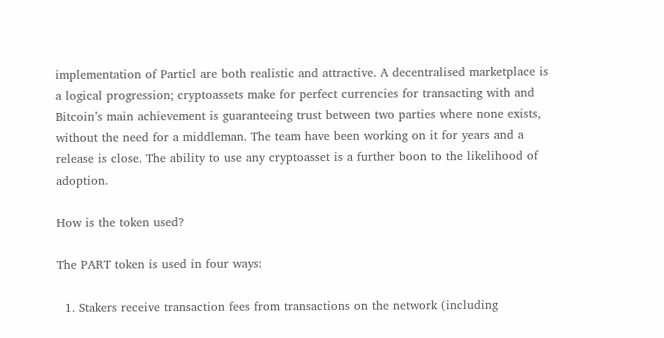implementation of Particl are both realistic and attractive. A decentralised marketplace is a logical progression; cryptoassets make for perfect currencies for transacting with and Bitcoin’s main achievement is guaranteeing trust between two parties where none exists, without the need for a middleman. The team have been working on it for years and a release is close. The ability to use any cryptoasset is a further boon to the likelihood of adoption.

How is the token used?

The PART token is used in four ways:

  1. Stakers receive transaction fees from transactions on the network (including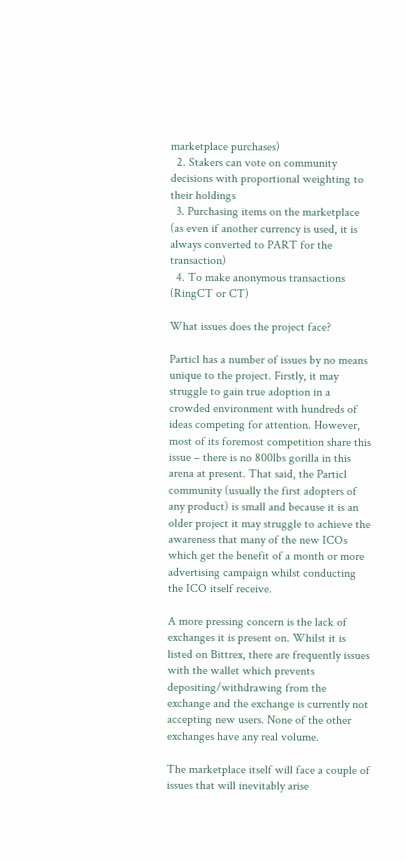marketplace purchases)
  2. Stakers can vote on community decisions with proportional weighting to their holdings
  3. Purchasing items on the marketplace (as even if another currency is used, it is always converted to PART for the transaction)
  4. To make anonymous transactions (RingCT or CT)

What issues does the project face?

Particl has a number of issues by no means unique to the project. Firstly, it may struggle to gain true adoption in a crowded environment with hundreds of ideas competing for attention. However, most of its foremost competition share this issue – there is no 800lbs gorilla in this arena at present. That said, the Particl community (usually the first adopters of any product) is small and because it is an older project it may struggle to achieve the awareness that many of the new ICOs which get the benefit of a month or more advertising campaign whilst conducting the ICO itself receive.

A more pressing concern is the lack of exchanges it is present on. Whilst it is listed on Bittrex, there are frequently issues with the wallet which prevents depositing/withdrawing from the exchange and the exchange is currently not accepting new users. None of the other exchanges have any real volume.

The marketplace itself will face a couple of issues that will inevitably arise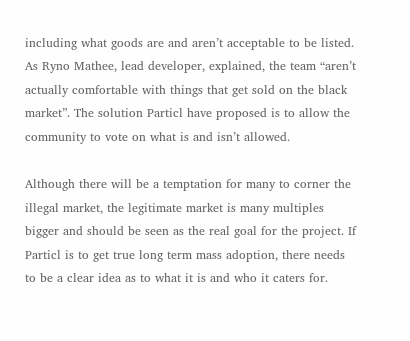including what goods are and aren’t acceptable to be listed. As Ryno Mathee, lead developer, explained, the team “aren’t actually comfortable with things that get sold on the black market”. The solution Particl have proposed is to allow the community to vote on what is and isn’t allowed.

Although there will be a temptation for many to corner the illegal market, the legitimate market is many multiples bigger and should be seen as the real goal for the project. If Particl is to get true long term mass adoption, there needs to be a clear idea as to what it is and who it caters for.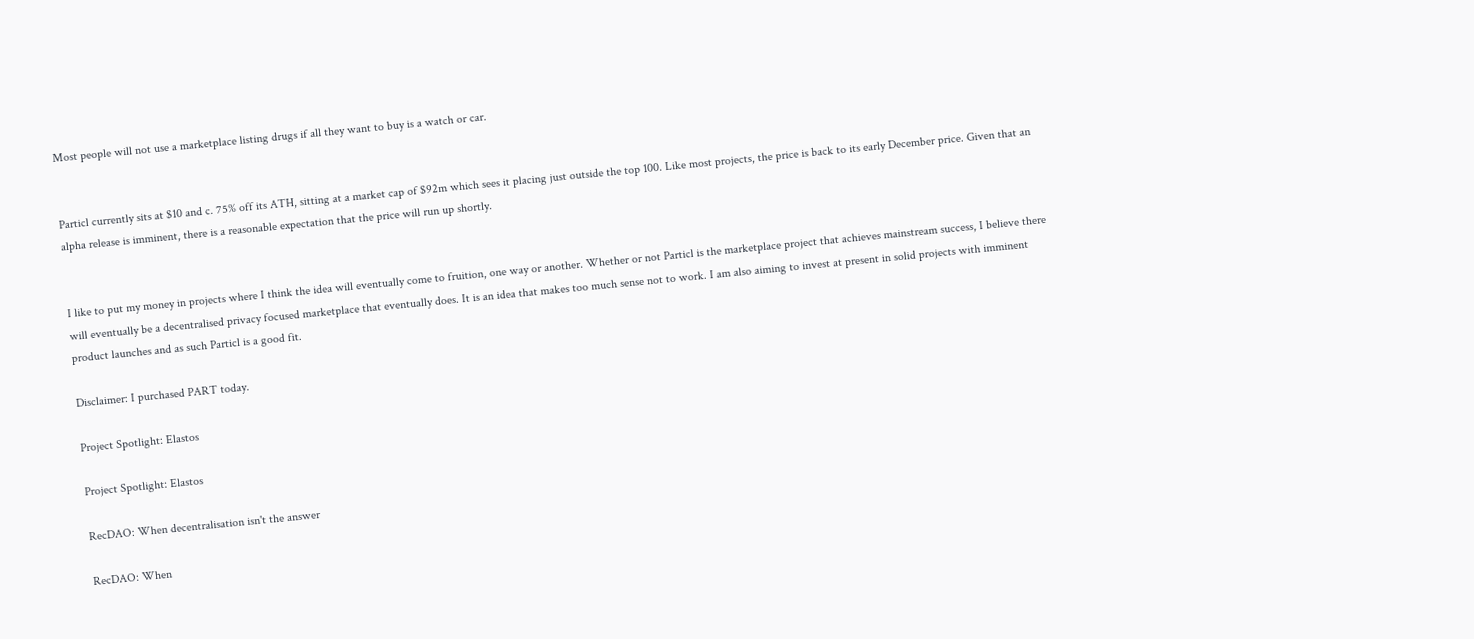Most people will not use a marketplace listing drugs if all they want to buy is a watch or car.


Particl currently sits at $10 and c. 75% off its ATH, sitting at a market cap of $92m which sees it placing just outside the top 100. Like most projects, the price is back to its early December price. Given that an alpha release is imminent, there is a reasonable expectation that the price will run up shortly.


I like to put my money in projects where I think the idea will eventually come to fruition, one way or another. Whether or not Particl is the marketplace project that achieves mainstream success, I believe there will eventually be a decentralised privacy focused marketplace that eventually does. It is an idea that makes too much sense not to work. I am also aiming to invest at present in solid projects with imminent product launches and as such Particl is a good fit.

Disclaimer: I purchased PART today.

Project Spotlight: Elastos

Project Spotlight: Elastos

RecDAO: When decentralisation isn't the answer

RecDAO: When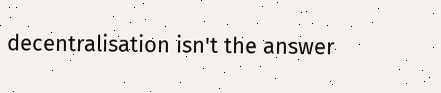decentralisation isn't the answer